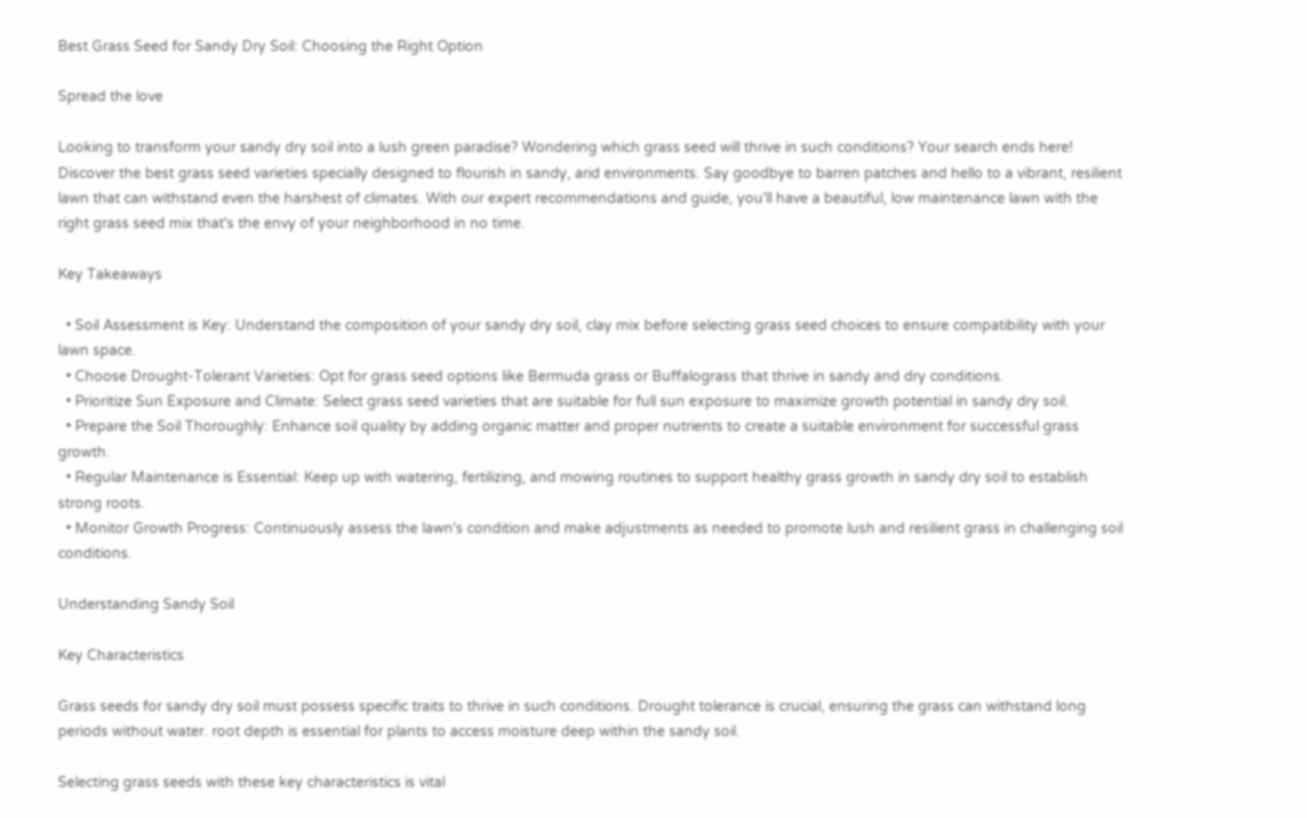Best Grass Seed for Sandy Dry Soil: Choosing the Right Option

Spread the love

Looking to transform your sandy dry soil into a lush green paradise? Wondering which grass seed will thrive in such conditions? Your search ends here! Discover the best grass seed varieties specially designed to flourish in sandy, arid environments. Say goodbye to barren patches and hello to a vibrant, resilient lawn that can withstand even the harshest of climates. With our expert recommendations and guide, you'll have a beautiful, low maintenance lawn with the right grass seed mix that's the envy of your neighborhood in no time.

Key Takeaways

  • Soil Assessment is Key: Understand the composition of your sandy dry soil, clay mix before selecting grass seed choices to ensure compatibility with your lawn space.
  • Choose Drought-Tolerant Varieties: Opt for grass seed options like Bermuda grass or Buffalograss that thrive in sandy and dry conditions.
  • Prioritize Sun Exposure and Climate: Select grass seed varieties that are suitable for full sun exposure to maximize growth potential in sandy dry soil.
  • Prepare the Soil Thoroughly: Enhance soil quality by adding organic matter and proper nutrients to create a suitable environment for successful grass growth.
  • Regular Maintenance is Essential: Keep up with watering, fertilizing, and mowing routines to support healthy grass growth in sandy dry soil to establish strong roots.
  • Monitor Growth Progress: Continuously assess the lawn's condition and make adjustments as needed to promote lush and resilient grass in challenging soil conditions.

Understanding Sandy Soil

Key Characteristics

Grass seeds for sandy dry soil must possess specific traits to thrive in such conditions. Drought tolerance is crucial, ensuring the grass can withstand long periods without water. root depth is essential for plants to access moisture deep within the sandy soil.

Selecting grass seeds with these key characteristics is vital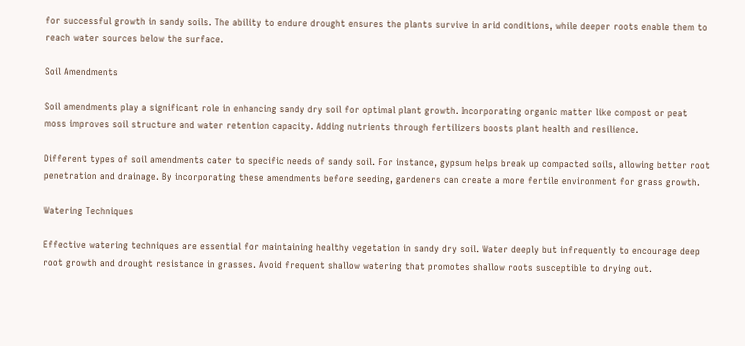for successful growth in sandy soils. The ability to endure drought ensures the plants survive in arid conditions, while deeper roots enable them to reach water sources below the surface.

Soil Amendments

Soil amendments play a significant role in enhancing sandy dry soil for optimal plant growth. Incorporating organic matter like compost or peat moss improves soil structure and water retention capacity. Adding nutrients through fertilizers boosts plant health and resilience.

Different types of soil amendments cater to specific needs of sandy soil. For instance, gypsum helps break up compacted soils, allowing better root penetration and drainage. By incorporating these amendments before seeding, gardeners can create a more fertile environment for grass growth.

Watering Techniques

Effective watering techniques are essential for maintaining healthy vegetation in sandy dry soil. Water deeply but infrequently to encourage deep root growth and drought resistance in grasses. Avoid frequent shallow watering that promotes shallow roots susceptible to drying out.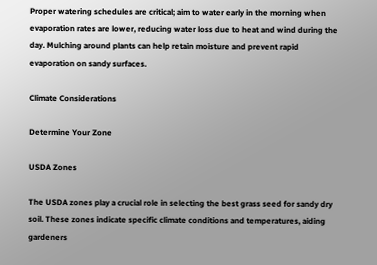Proper watering schedules are critical; aim to water early in the morning when evaporation rates are lower, reducing water loss due to heat and wind during the day. Mulching around plants can help retain moisture and prevent rapid evaporation on sandy surfaces.

Climate Considerations

Determine Your Zone

USDA Zones

The USDA zones play a crucial role in selecting the best grass seed for sandy dry soil. These zones indicate specific climate conditions and temperatures, aiding gardeners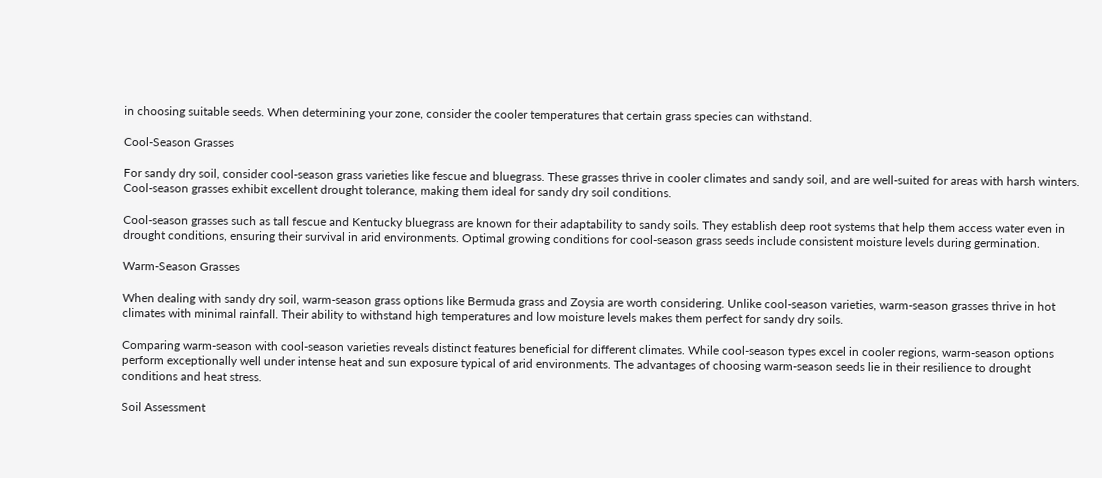in choosing suitable seeds. When determining your zone, consider the cooler temperatures that certain grass species can withstand.

Cool-Season Grasses

For sandy dry soil, consider cool-season grass varieties like fescue and bluegrass. These grasses thrive in cooler climates and sandy soil, and are well-suited for areas with harsh winters. Cool-season grasses exhibit excellent drought tolerance, making them ideal for sandy dry soil conditions.

Cool-season grasses such as tall fescue and Kentucky bluegrass are known for their adaptability to sandy soils. They establish deep root systems that help them access water even in drought conditions, ensuring their survival in arid environments. Optimal growing conditions for cool-season grass seeds include consistent moisture levels during germination.

Warm-Season Grasses

When dealing with sandy dry soil, warm-season grass options like Bermuda grass and Zoysia are worth considering. Unlike cool-season varieties, warm-season grasses thrive in hot climates with minimal rainfall. Their ability to withstand high temperatures and low moisture levels makes them perfect for sandy dry soils.

Comparing warm-season with cool-season varieties reveals distinct features beneficial for different climates. While cool-season types excel in cooler regions, warm-season options perform exceptionally well under intense heat and sun exposure typical of arid environments. The advantages of choosing warm-season seeds lie in their resilience to drought conditions and heat stress.

Soil Assessment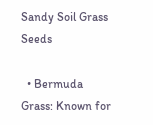Sandy Soil Grass Seeds

  • Bermuda Grass: Known for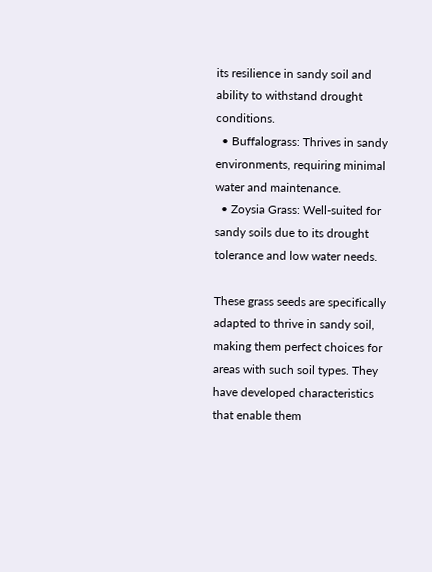its resilience in sandy soil and ability to withstand drought conditions.
  • Buffalograss: Thrives in sandy environments, requiring minimal water and maintenance.
  • Zoysia Grass: Well-suited for sandy soils due to its drought tolerance and low water needs.

These grass seeds are specifically adapted to thrive in sandy soil, making them perfect choices for areas with such soil types. They have developed characteristics that enable them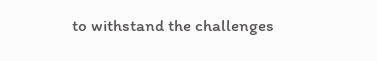to withstand the challenges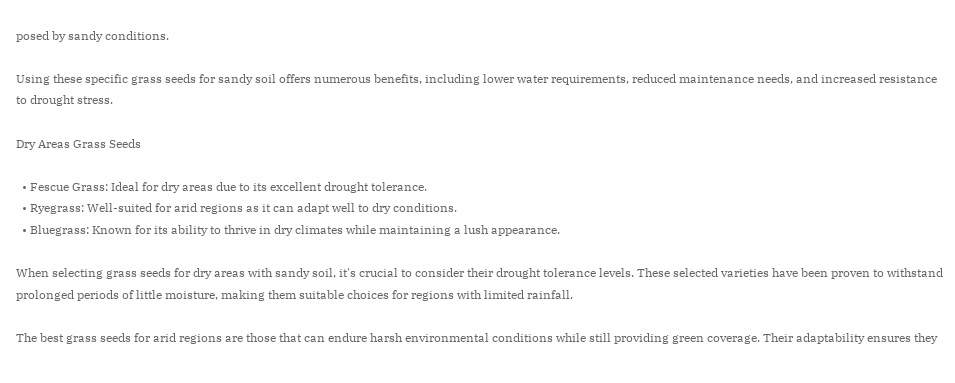posed by sandy conditions.

Using these specific grass seeds for sandy soil offers numerous benefits, including lower water requirements, reduced maintenance needs, and increased resistance to drought stress.

Dry Areas Grass Seeds

  • Fescue Grass: Ideal for dry areas due to its excellent drought tolerance.
  • Ryegrass: Well-suited for arid regions as it can adapt well to dry conditions.
  • Bluegrass: Known for its ability to thrive in dry climates while maintaining a lush appearance.

When selecting grass seeds for dry areas with sandy soil, it's crucial to consider their drought tolerance levels. These selected varieties have been proven to withstand prolonged periods of little moisture, making them suitable choices for regions with limited rainfall.

The best grass seeds for arid regions are those that can endure harsh environmental conditions while still providing green coverage. Their adaptability ensures they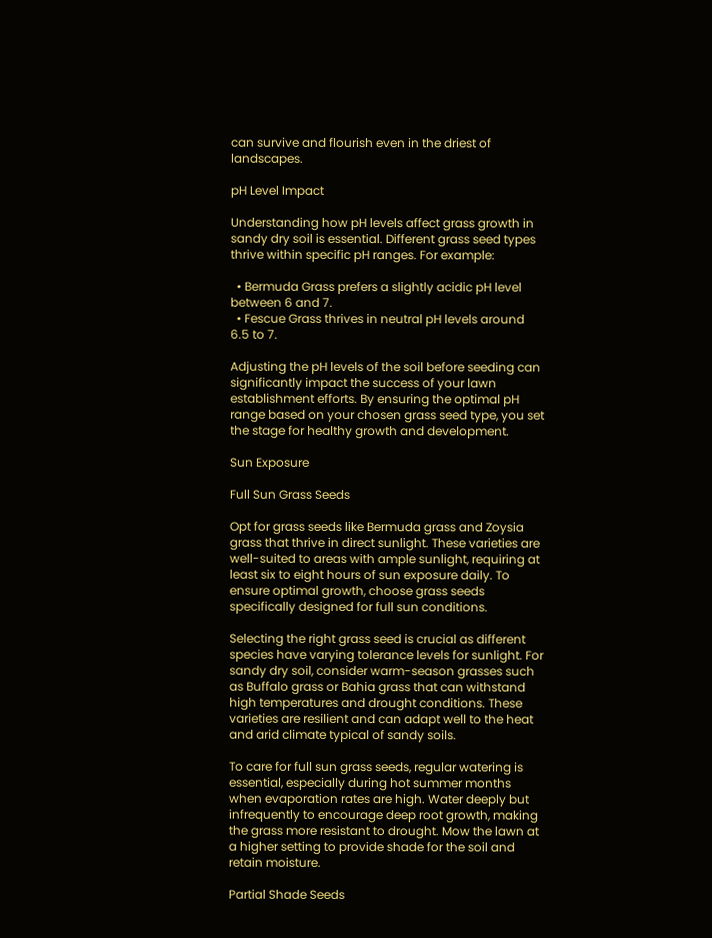can survive and flourish even in the driest of landscapes.

pH Level Impact

Understanding how pH levels affect grass growth in sandy dry soil is essential. Different grass seed types thrive within specific pH ranges. For example:

  • Bermuda Grass prefers a slightly acidic pH level between 6 and 7.
  • Fescue Grass thrives in neutral pH levels around 6.5 to 7.

Adjusting the pH levels of the soil before seeding can significantly impact the success of your lawn establishment efforts. By ensuring the optimal pH range based on your chosen grass seed type, you set the stage for healthy growth and development.

Sun Exposure

Full Sun Grass Seeds

Opt for grass seeds like Bermuda grass and Zoysia grass that thrive in direct sunlight. These varieties are well-suited to areas with ample sunlight, requiring at least six to eight hours of sun exposure daily. To ensure optimal growth, choose grass seeds specifically designed for full sun conditions.

Selecting the right grass seed is crucial as different species have varying tolerance levels for sunlight. For sandy dry soil, consider warm-season grasses such as Buffalo grass or Bahia grass that can withstand high temperatures and drought conditions. These varieties are resilient and can adapt well to the heat and arid climate typical of sandy soils.

To care for full sun grass seeds, regular watering is essential, especially during hot summer months when evaporation rates are high. Water deeply but infrequently to encourage deep root growth, making the grass more resistant to drought. Mow the lawn at a higher setting to provide shade for the soil and retain moisture.

Partial Shade Seeds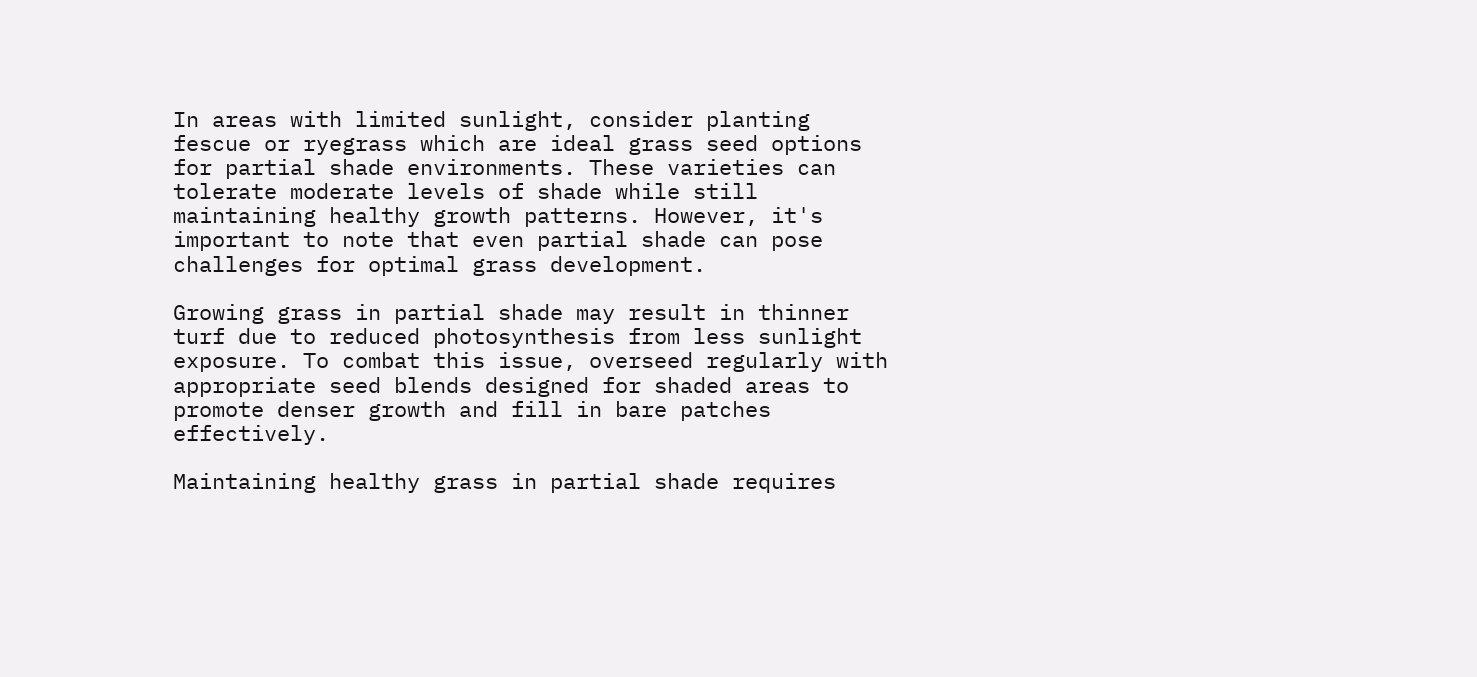In areas with limited sunlight, consider planting fescue or ryegrass which are ideal grass seed options for partial shade environments. These varieties can tolerate moderate levels of shade while still maintaining healthy growth patterns. However, it's important to note that even partial shade can pose challenges for optimal grass development.

Growing grass in partial shade may result in thinner turf due to reduced photosynthesis from less sunlight exposure. To combat this issue, overseed regularly with appropriate seed blends designed for shaded areas to promote denser growth and fill in bare patches effectively.

Maintaining healthy grass in partial shade requires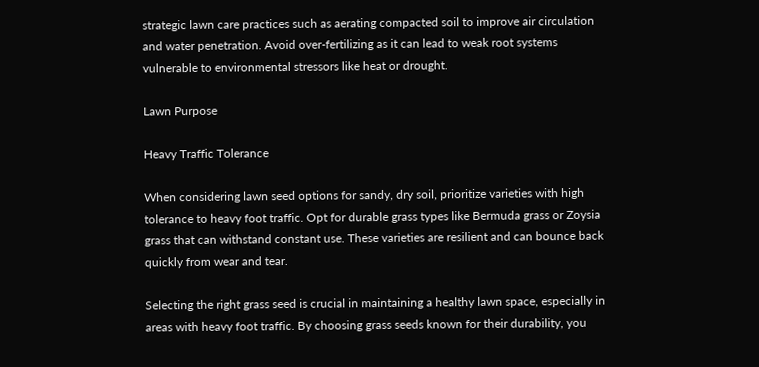strategic lawn care practices such as aerating compacted soil to improve air circulation and water penetration. Avoid over-fertilizing as it can lead to weak root systems vulnerable to environmental stressors like heat or drought.

Lawn Purpose

Heavy Traffic Tolerance

When considering lawn seed options for sandy, dry soil, prioritize varieties with high tolerance to heavy foot traffic. Opt for durable grass types like Bermuda grass or Zoysia grass that can withstand constant use. These varieties are resilient and can bounce back quickly from wear and tear.

Selecting the right grass seed is crucial in maintaining a healthy lawn space, especially in areas with heavy foot traffic. By choosing grass seeds known for their durability, you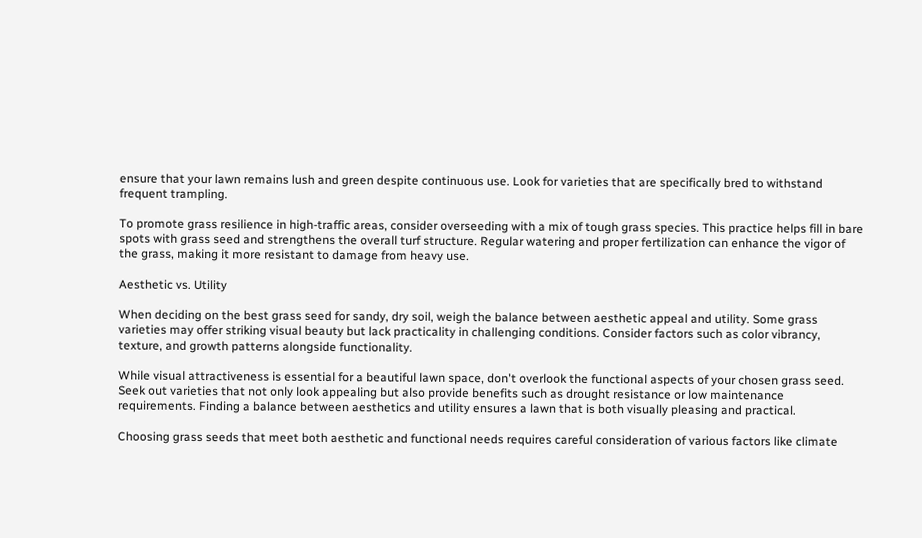ensure that your lawn remains lush and green despite continuous use. Look for varieties that are specifically bred to withstand frequent trampling.

To promote grass resilience in high-traffic areas, consider overseeding with a mix of tough grass species. This practice helps fill in bare spots with grass seed and strengthens the overall turf structure. Regular watering and proper fertilization can enhance the vigor of the grass, making it more resistant to damage from heavy use.

Aesthetic vs. Utility

When deciding on the best grass seed for sandy, dry soil, weigh the balance between aesthetic appeal and utility. Some grass varieties may offer striking visual beauty but lack practicality in challenging conditions. Consider factors such as color vibrancy, texture, and growth patterns alongside functionality.

While visual attractiveness is essential for a beautiful lawn space, don't overlook the functional aspects of your chosen grass seed. Seek out varieties that not only look appealing but also provide benefits such as drought resistance or low maintenance requirements. Finding a balance between aesthetics and utility ensures a lawn that is both visually pleasing and practical.

Choosing grass seeds that meet both aesthetic and functional needs requires careful consideration of various factors like climate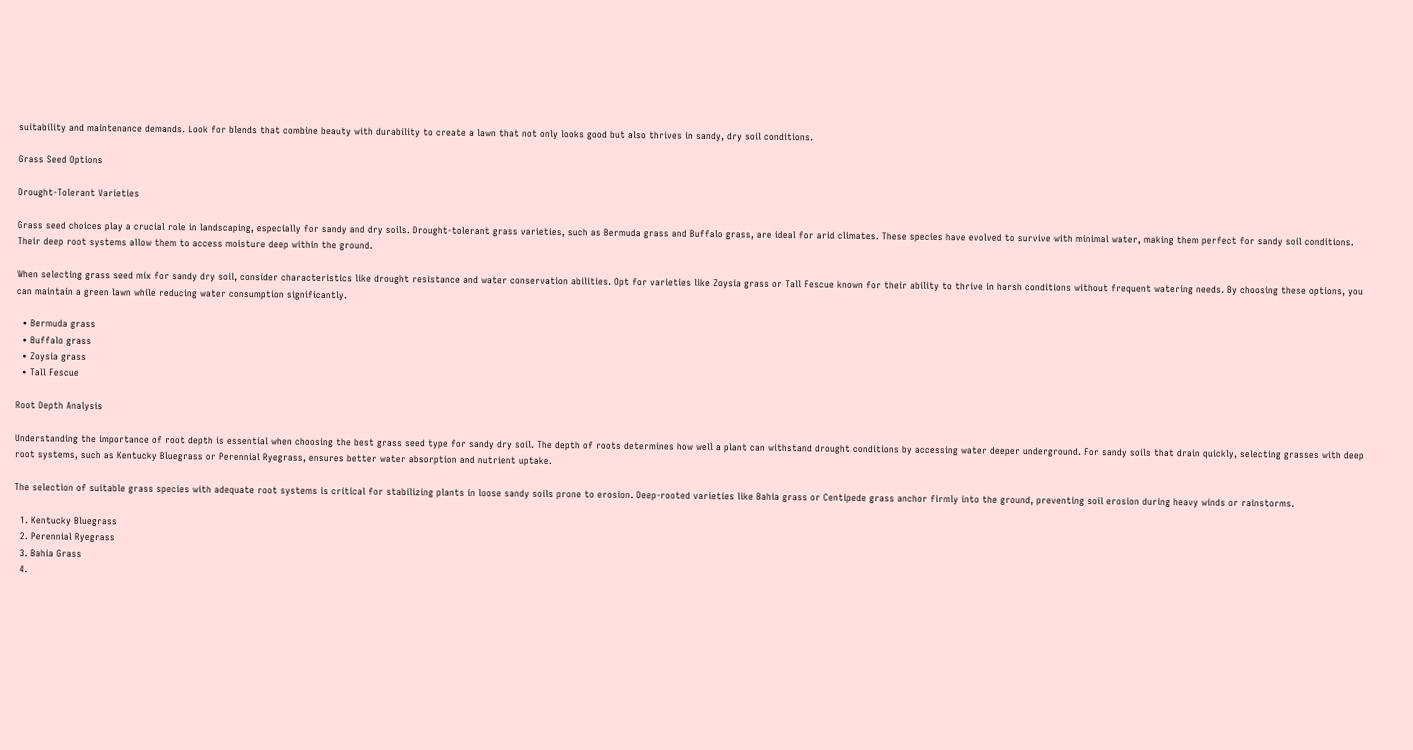suitability and maintenance demands. Look for blends that combine beauty with durability to create a lawn that not only looks good but also thrives in sandy, dry soil conditions.

Grass Seed Options

Drought-Tolerant Varieties

Grass seed choices play a crucial role in landscaping, especially for sandy and dry soils. Drought-tolerant grass varieties, such as Bermuda grass and Buffalo grass, are ideal for arid climates. These species have evolved to survive with minimal water, making them perfect for sandy soil conditions. Their deep root systems allow them to access moisture deep within the ground.

When selecting grass seed mix for sandy dry soil, consider characteristics like drought resistance and water conservation abilities. Opt for varieties like Zoysia grass or Tall Fescue known for their ability to thrive in harsh conditions without frequent watering needs. By choosing these options, you can maintain a green lawn while reducing water consumption significantly.

  • Bermuda grass
  • Buffalo grass
  • Zoysia grass
  • Tall Fescue

Root Depth Analysis

Understanding the importance of root depth is essential when choosing the best grass seed type for sandy dry soil. The depth of roots determines how well a plant can withstand drought conditions by accessing water deeper underground. For sandy soils that drain quickly, selecting grasses with deep root systems, such as Kentucky Bluegrass or Perennial Ryegrass, ensures better water absorption and nutrient uptake.

The selection of suitable grass species with adequate root systems is critical for stabilizing plants in loose sandy soils prone to erosion. Deep-rooted varieties like Bahia grass or Centipede grass anchor firmly into the ground, preventing soil erosion during heavy winds or rainstorms.

  1. Kentucky Bluegrass
  2. Perennial Ryegrass
  3. Bahia Grass
  4.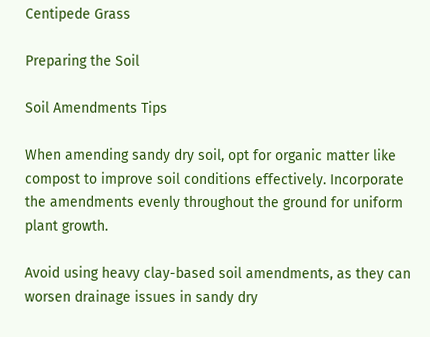Centipede Grass

Preparing the Soil

Soil Amendments Tips

When amending sandy dry soil, opt for organic matter like compost to improve soil conditions effectively. Incorporate the amendments evenly throughout the ground for uniform plant growth.

Avoid using heavy clay-based soil amendments, as they can worsen drainage issues in sandy dry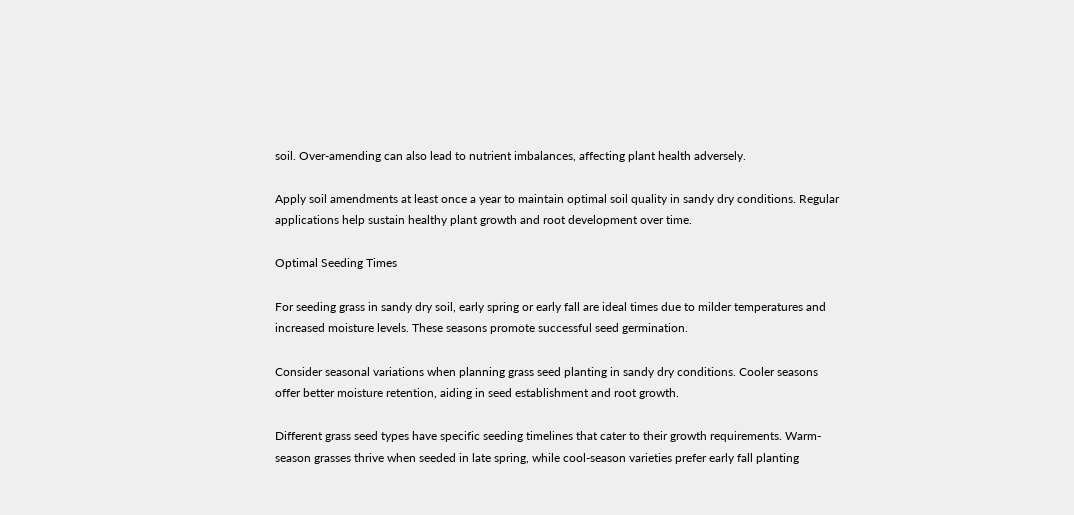soil. Over-amending can also lead to nutrient imbalances, affecting plant health adversely.

Apply soil amendments at least once a year to maintain optimal soil quality in sandy dry conditions. Regular applications help sustain healthy plant growth and root development over time.

Optimal Seeding Times

For seeding grass in sandy dry soil, early spring or early fall are ideal times due to milder temperatures and increased moisture levels. These seasons promote successful seed germination.

Consider seasonal variations when planning grass seed planting in sandy dry conditions. Cooler seasons offer better moisture retention, aiding in seed establishment and root growth.

Different grass seed types have specific seeding timelines that cater to their growth requirements. Warm-season grasses thrive when seeded in late spring, while cool-season varieties prefer early fall planting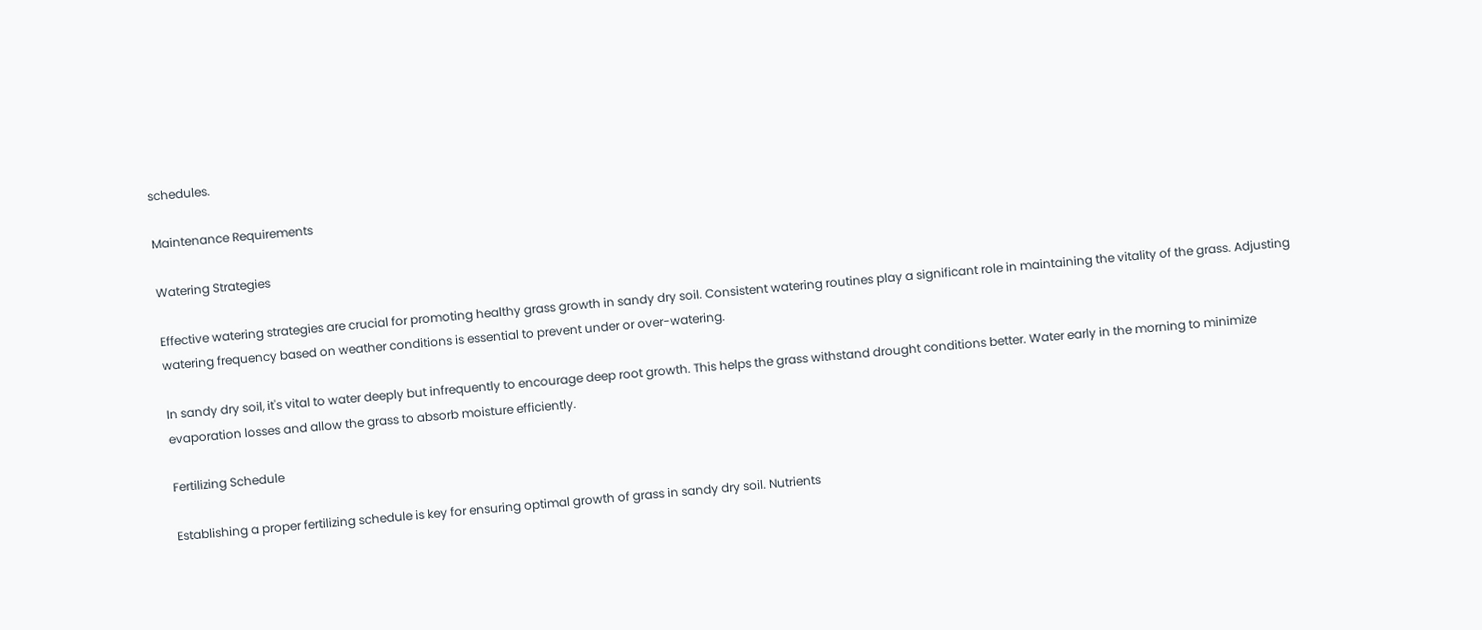schedules.

Maintenance Requirements

Watering Strategies

Effective watering strategies are crucial for promoting healthy grass growth in sandy dry soil. Consistent watering routines play a significant role in maintaining the vitality of the grass. Adjusting watering frequency based on weather conditions is essential to prevent under or over-watering.

In sandy dry soil, it's vital to water deeply but infrequently to encourage deep root growth. This helps the grass withstand drought conditions better. Water early in the morning to minimize evaporation losses and allow the grass to absorb moisture efficiently.

Fertilizing Schedule

Establishing a proper fertilizing schedule is key for ensuring optimal growth of grass in sandy dry soil. Nutrients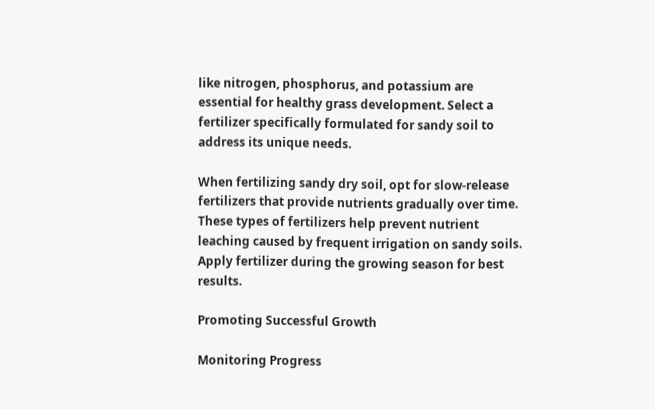like nitrogen, phosphorus, and potassium are essential for healthy grass development. Select a fertilizer specifically formulated for sandy soil to address its unique needs.

When fertilizing sandy dry soil, opt for slow-release fertilizers that provide nutrients gradually over time. These types of fertilizers help prevent nutrient leaching caused by frequent irrigation on sandy soils. Apply fertilizer during the growing season for best results.

Promoting Successful Growth

Monitoring Progress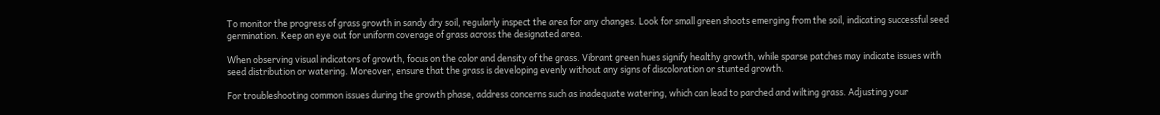To monitor the progress of grass growth in sandy dry soil, regularly inspect the area for any changes. Look for small green shoots emerging from the soil, indicating successful seed germination. Keep an eye out for uniform coverage of grass across the designated area.

When observing visual indicators of growth, focus on the color and density of the grass. Vibrant green hues signify healthy growth, while sparse patches may indicate issues with seed distribution or watering. Moreover, ensure that the grass is developing evenly without any signs of discoloration or stunted growth.

For troubleshooting common issues during the growth phase, address concerns such as inadequate watering, which can lead to parched and wilting grass. Adjusting your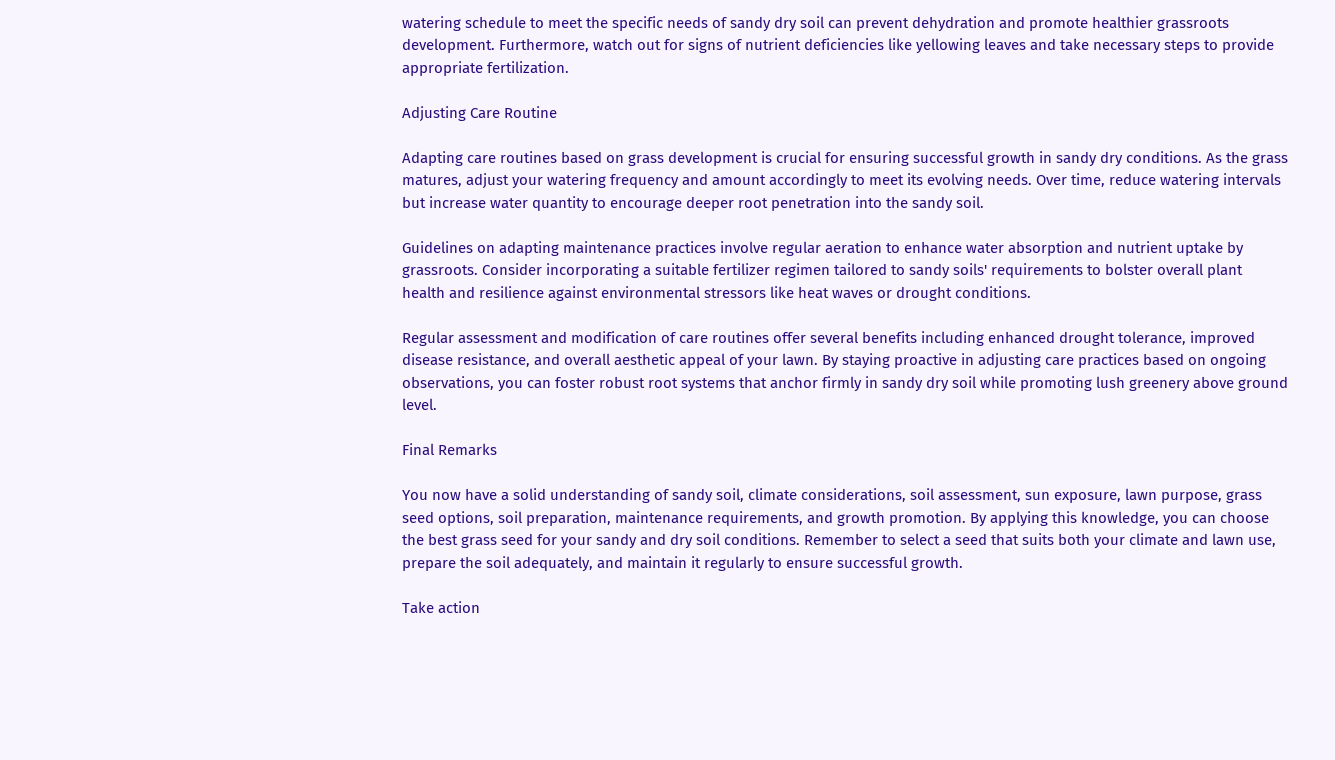watering schedule to meet the specific needs of sandy dry soil can prevent dehydration and promote healthier grassroots development. Furthermore, watch out for signs of nutrient deficiencies like yellowing leaves and take necessary steps to provide appropriate fertilization.

Adjusting Care Routine

Adapting care routines based on grass development is crucial for ensuring successful growth in sandy dry conditions. As the grass matures, adjust your watering frequency and amount accordingly to meet its evolving needs. Over time, reduce watering intervals but increase water quantity to encourage deeper root penetration into the sandy soil.

Guidelines on adapting maintenance practices involve regular aeration to enhance water absorption and nutrient uptake by grassroots. Consider incorporating a suitable fertilizer regimen tailored to sandy soils' requirements to bolster overall plant health and resilience against environmental stressors like heat waves or drought conditions.

Regular assessment and modification of care routines offer several benefits including enhanced drought tolerance, improved disease resistance, and overall aesthetic appeal of your lawn. By staying proactive in adjusting care practices based on ongoing observations, you can foster robust root systems that anchor firmly in sandy dry soil while promoting lush greenery above ground level.

Final Remarks

You now have a solid understanding of sandy soil, climate considerations, soil assessment, sun exposure, lawn purpose, grass seed options, soil preparation, maintenance requirements, and growth promotion. By applying this knowledge, you can choose the best grass seed for your sandy and dry soil conditions. Remember to select a seed that suits both your climate and lawn use, prepare the soil adequately, and maintain it regularly to ensure successful growth.

Take action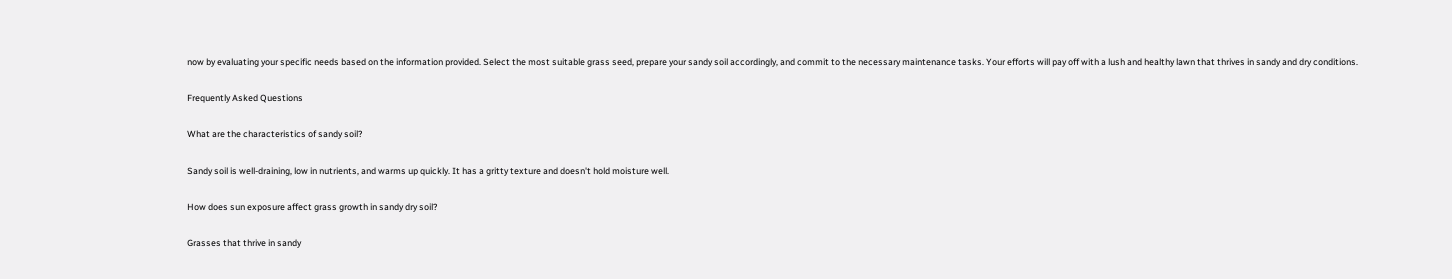now by evaluating your specific needs based on the information provided. Select the most suitable grass seed, prepare your sandy soil accordingly, and commit to the necessary maintenance tasks. Your efforts will pay off with a lush and healthy lawn that thrives in sandy and dry conditions.

Frequently Asked Questions

What are the characteristics of sandy soil?

Sandy soil is well-draining, low in nutrients, and warms up quickly. It has a gritty texture and doesn't hold moisture well.

How does sun exposure affect grass growth in sandy dry soil?

Grasses that thrive in sandy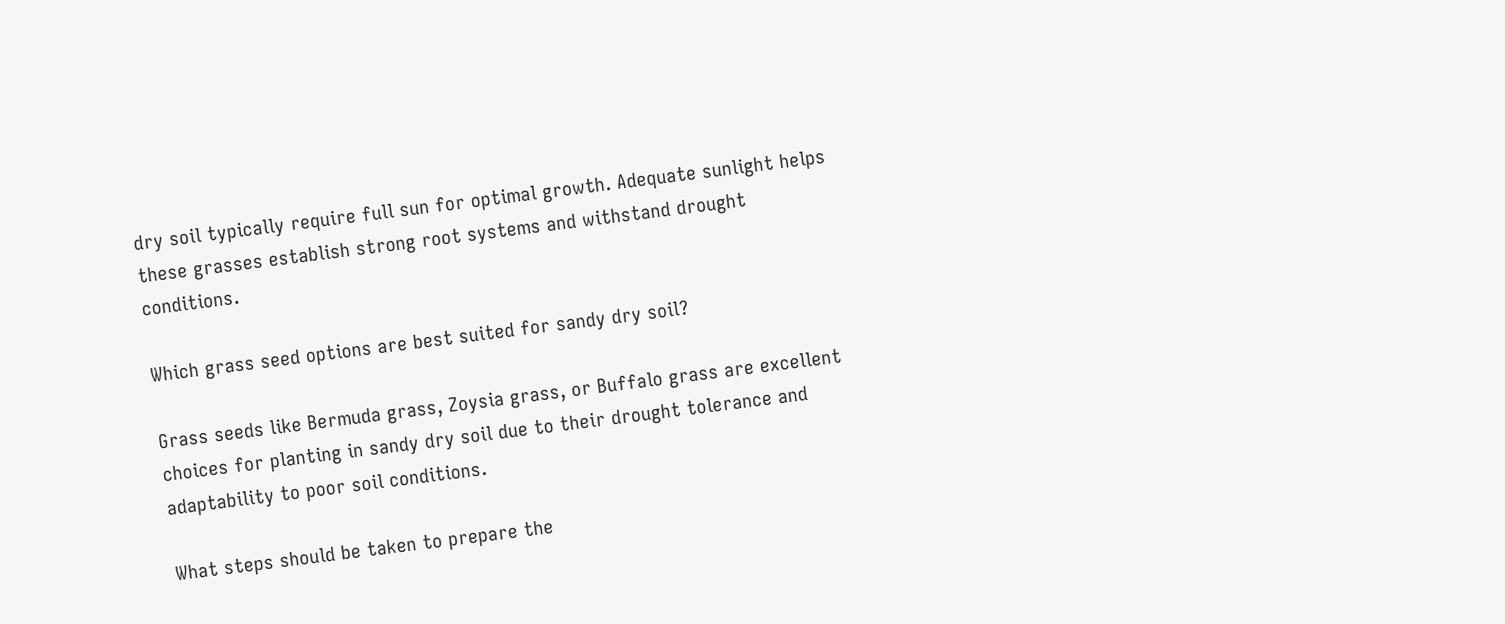dry soil typically require full sun for optimal growth. Adequate sunlight helps these grasses establish strong root systems and withstand drought conditions.

Which grass seed options are best suited for sandy dry soil?

Grass seeds like Bermuda grass, Zoysia grass, or Buffalo grass are excellent choices for planting in sandy dry soil due to their drought tolerance and adaptability to poor soil conditions.

What steps should be taken to prepare the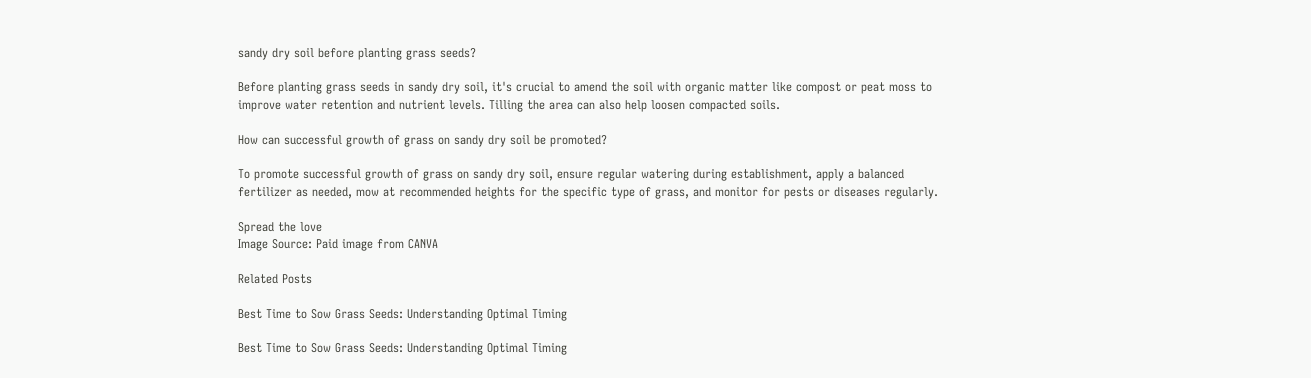sandy dry soil before planting grass seeds?

Before planting grass seeds in sandy dry soil, it's crucial to amend the soil with organic matter like compost or peat moss to improve water retention and nutrient levels. Tilling the area can also help loosen compacted soils.

How can successful growth of grass on sandy dry soil be promoted?

To promote successful growth of grass on sandy dry soil, ensure regular watering during establishment, apply a balanced fertilizer as needed, mow at recommended heights for the specific type of grass, and monitor for pests or diseases regularly.

Spread the love
Image Source: Paid image from CANVA

Related Posts

Best Time to Sow Grass Seeds: Understanding Optimal Timing

Best Time to Sow Grass Seeds: Understanding Optimal Timing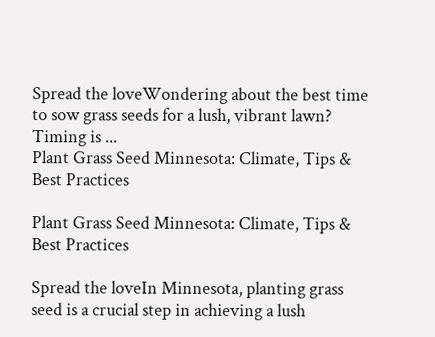Spread the loveWondering about the best time to sow grass seeds for a lush, vibrant lawn? Timing is ...
Plant Grass Seed Minnesota: Climate, Tips & Best Practices

Plant Grass Seed Minnesota: Climate, Tips & Best Practices

Spread the loveIn Minnesota, planting grass seed is a crucial step in achieving a lush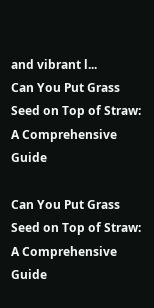and vibrant l...
Can You Put Grass Seed on Top of Straw: A Comprehensive Guide

Can You Put Grass Seed on Top of Straw: A Comprehensive Guide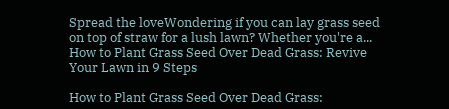Spread the loveWondering if you can lay grass seed on top of straw for a lush lawn? Whether you're a...
How to Plant Grass Seed Over Dead Grass: Revive Your Lawn in 9 Steps

How to Plant Grass Seed Over Dead Grass: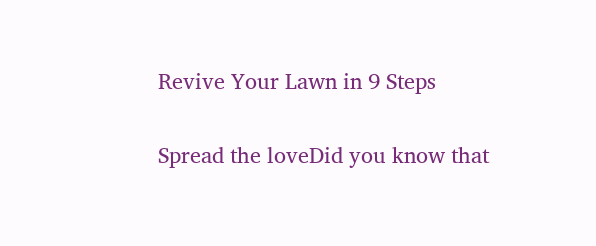Revive Your Lawn in 9 Steps

Spread the loveDid you know that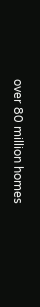over 80 million homes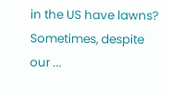in the US have lawns? Sometimes, despite our ...